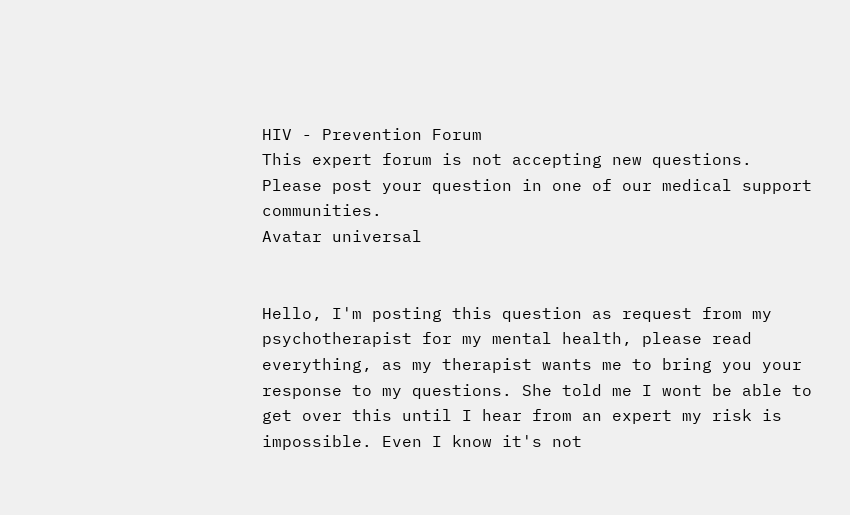HIV - Prevention Forum
This expert forum is not accepting new questions. Please post your question in one of our medical support communities.
Avatar universal


Hello, I'm posting this question as request from my psychotherapist for my mental health, please read everything, as my therapist wants me to bring you your response to my questions. She told me I wont be able to get over this until I hear from an expert my risk is impossible. Even I know it's not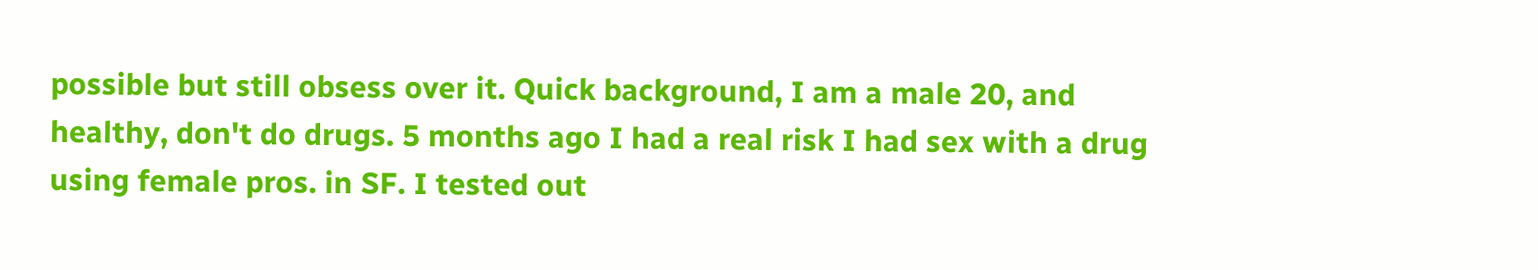possible but still obsess over it. Quick background, I am a male 20, and healthy, don't do drugs. 5 months ago I had a real risk I had sex with a drug using female pros. in SF. I tested out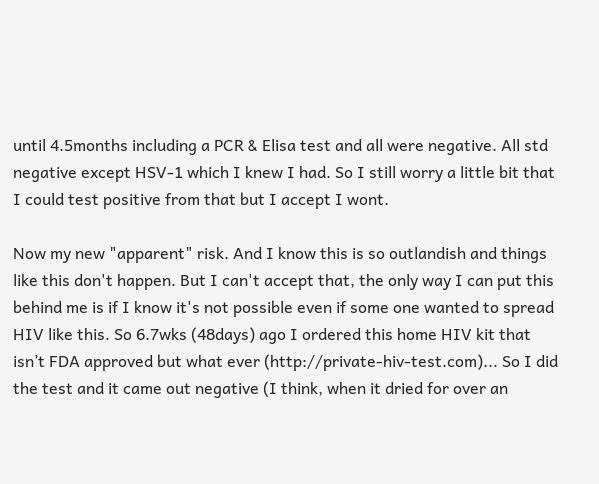until 4.5months including a PCR & Elisa test and all were negative. All std negative except HSV-1 which I knew I had. So I still worry a little bit that I could test positive from that but I accept I wont.

Now my new "apparent" risk. And I know this is so outlandish and things like this don't happen. But I can't accept that, the only way I can put this behind me is if I know it's not possible even if some one wanted to spread HIV like this. So 6.7wks (48days) ago I ordered this home HIV kit that isn’t FDA approved but what ever (http://private-hiv-test.com)... So I did the test and it came out negative (I think, when it dried for over an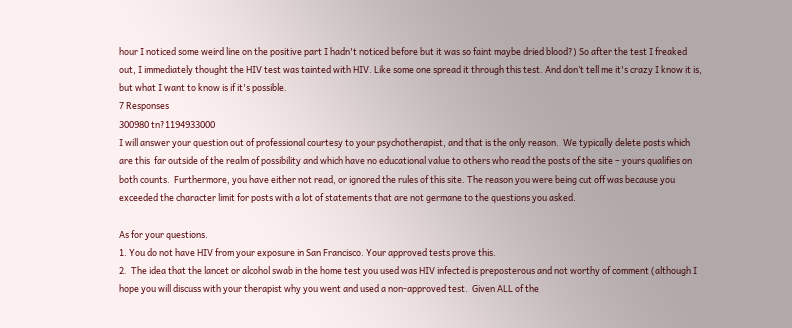hour I noticed some weird line on the positive part I hadn't noticed before but it was so faint maybe dried blood?) So after the test I freaked out, I immediately thought the HIV test was tainted with HIV. Like some one spread it through this test. And don’t tell me it's crazy I know it is, but what I want to know is if it's possible.
7 Responses
300980 tn?1194933000
I will answer your question out of professional courtesy to your psychotherapist, and that is the only reason.  We typically delete posts which are this  far outside of the realm of possibility and which have no educational value to others who read the posts of the site – yours qualifies on both counts.  Furthermore, you have either not read, or ignored the rules of this site. The reason you were being cut off was because you exceeded the character limit for posts with a lot of statements that are not germane to the questions you asked.

As for your questions.
1. You do not have HIV from your exposure in San Francisco. Your approved tests prove this.
2.  The idea that the lancet or alcohol swab in the home test you used was HIV infected is preposterous and not worthy of comment (although I hope you will discuss with your therapist why you went and used a non-approved test.  Given ALL of the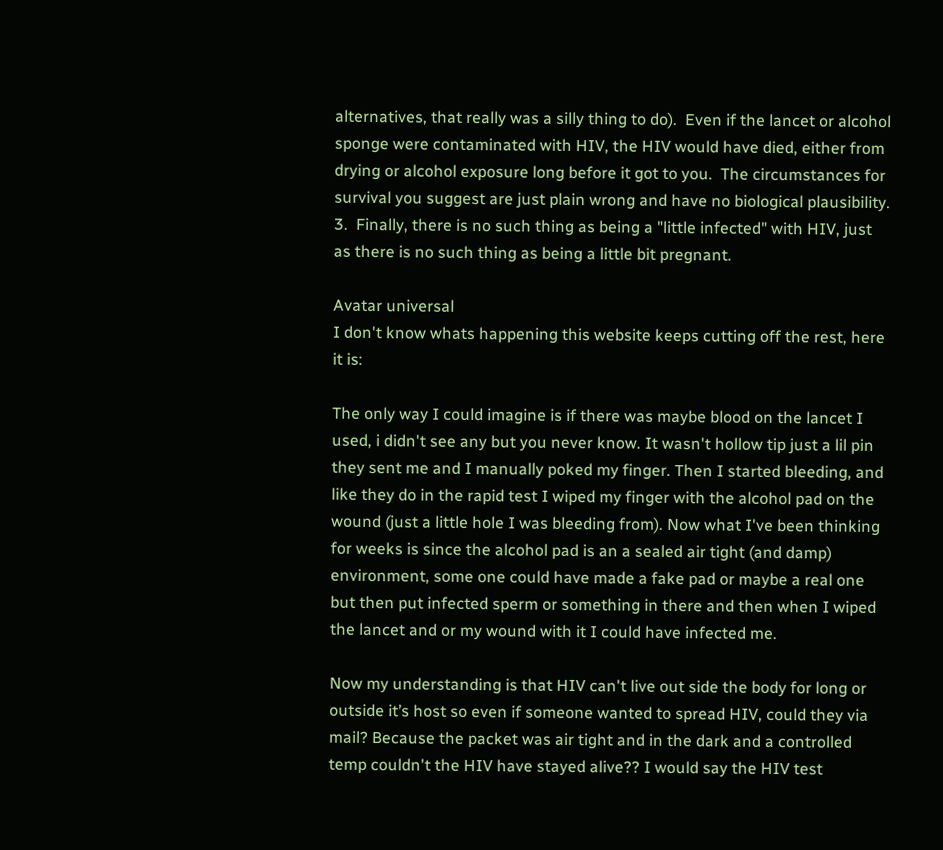alternatives, that really was a silly thing to do).  Even if the lancet or alcohol sponge were contaminated with HIV, the HIV would have died, either from drying or alcohol exposure long before it got to you.  The circumstances for survival you suggest are just plain wrong and have no biological plausibility.
3.  Finally, there is no such thing as being a "little infected" with HIV, just as there is no such thing as being a little bit pregnant.

Avatar universal
I don't know whats happening this website keeps cutting off the rest, here it is:

The only way I could imagine is if there was maybe blood on the lancet I used, i didn't see any but you never know. It wasn't hollow tip just a lil pin they sent me and I manually poked my finger. Then I started bleeding, and like they do in the rapid test I wiped my finger with the alcohol pad on the wound (just a little hole I was bleeding from). Now what I've been thinking for weeks is since the alcohol pad is an a sealed air tight (and damp) environment, some one could have made a fake pad or maybe a real one but then put infected sperm or something in there and then when I wiped the lancet and or my wound with it I could have infected me.

Now my understanding is that HIV can't live out side the body for long or outside it’s host so even if someone wanted to spread HIV, could they via mail? Because the packet was air tight and in the dark and a controlled temp couldn't the HIV have stayed alive?? I would say the HIV test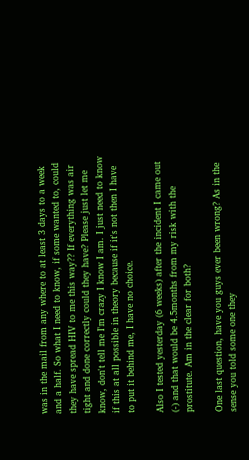was in the mail from any where to at least 3 days to a week and a half. So what I need to know, if some wanted to, could they have spread HIV to me this way?? If everything was air tight and done correctly could they have? Please just let me know, don't tell me I'm crazy I know I am. I just need to know if this at all possible in theory because if it's not then I have to put it behind me, I have no choice.

Also I tested yesterday (6 weeks) after the incident I came out (-) and that would be 4.5months from my risk with the prostitute. Am in the clear for both?

One last question, have you guys ever been wrong? As in the sense you told some one they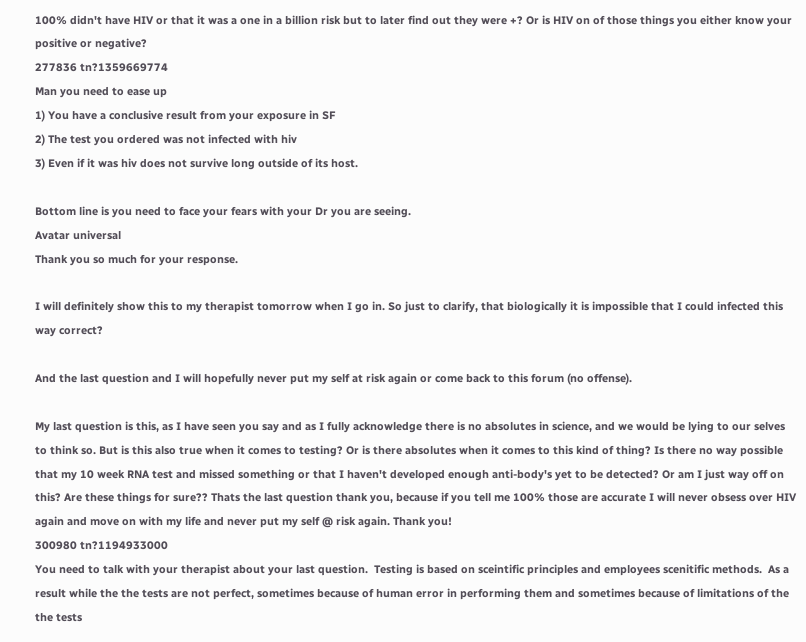100% didn't have HIV or that it was a one in a billion risk but to later find out they were +? Or is HIV on of those things you either know your positive or negative?
277836 tn?1359669774
Man you need to ease up
1) You have a conclusive result from your exposure in SF
2) The test you ordered was not infected with hiv
3) Even if it was hiv does not survive long outside of its host.

Bottom line is you need to face your fears with your Dr you are seeing.
Avatar universal
Thank you so much for your response.

I will definitely show this to my therapist tomorrow when I go in. So just to clarify, that biologically it is impossible that I could infected this way correct?

And the last question and I will hopefully never put my self at risk again or come back to this forum (no offense).

My last question is this, as I have seen you say and as I fully acknowledge there is no absolutes in science, and we would be lying to our selves to think so. But is this also true when it comes to testing? Or is there absolutes when it comes to this kind of thing? Is there no way possible that my 10 week RNA test and missed something or that I haven't developed enough anti-body's yet to be detected? Or am I just way off on this? Are these things for sure?? Thats the last question thank you, because if you tell me 100% those are accurate I will never obsess over HIV again and move on with my life and never put my self @ risk again. Thank you!
300980 tn?1194933000
You need to talk with your therapist about your last question.  Testing is based on sceintific principles and employees scenitific methods.  As a result while the the tests are not perfect, sometimes because of human error in performing them and sometimes because of limitations of the the tests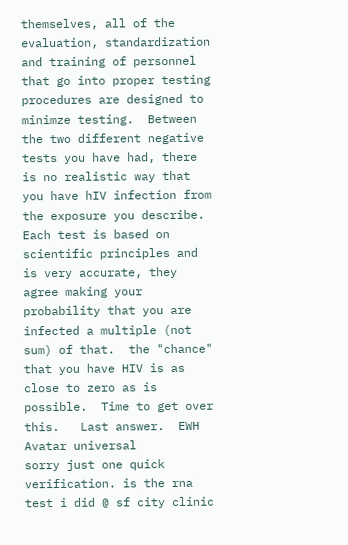themselves, all of the evaluation, standardization and training of personnel that go into proper testing procedures are designed to minimze testing.  Between the two different negative tests you have had, there is no realistic way that you have hIV infection from the exposure you describe.  Each test is based on scientific principles and is very accurate, they agree making your probability that you are infected a multiple (not sum) of that.  the "chance" that you have HIV is as close to zero as is possible.  Time to get over this.   Last answer.  EWH
Avatar universal
sorry just one quick verification. is the rna test i did @ sf city clinic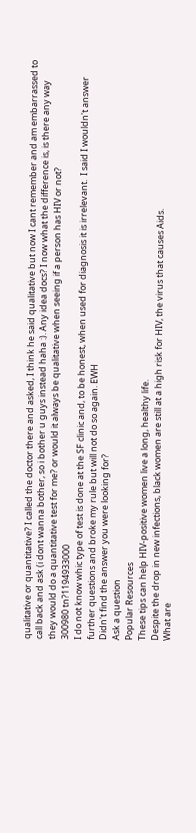qualitative or quantitative? I called the doctor there and asked, I think he said qualitative but now I cant remember and am embarrassed to call back and ask (i dont wanna bother, so i bother u guys instead haha :). Any idea docs? I now what the difference is, is there any way they would do a quantitative test for me? or would it always be qualitative when seeing if a person has HIV or not?
300980 tn?1194933000
I do not know whic type of test is done at the SF clinic and, to be honest, when used for diagnosis it is irrelevant.  I said I wouldn't answer further questions and broke my rule but will not do so again. EWH
Didn't find the answer you were looking for?
Ask a question
Popular Resources
These tips can help HIV-positive women live a long, healthy life.
Despite the drop in new infections, black women are still at a high risk for HIV, the virus that causes Aids.
What are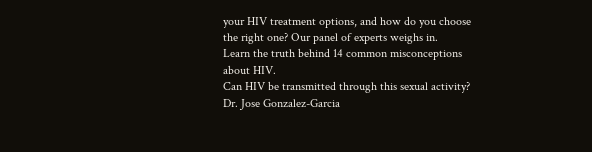your HIV treatment options, and how do you choose the right one? Our panel of experts weighs in.
Learn the truth behind 14 common misconceptions about HIV.
Can HIV be transmitted through this sexual activity? Dr. Jose Gonzalez-Garcia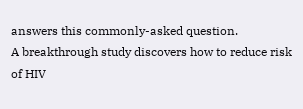answers this commonly-asked question.
A breakthrough study discovers how to reduce risk of HIV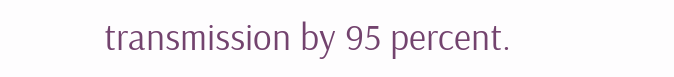transmission by 95 percent.